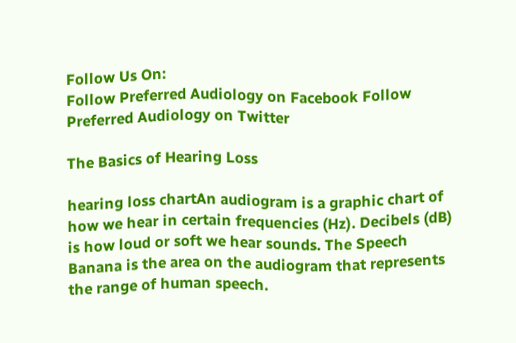Follow Us On:
Follow Preferred Audiology on Facebook Follow Preferred Audiology on Twitter

The Basics of Hearing Loss

hearing loss chartAn audiogram is a graphic chart of how we hear in certain frequencies (Hz). Decibels (dB) is how loud or soft we hear sounds. The Speech Banana is the area on the audiogram that represents the range of human speech.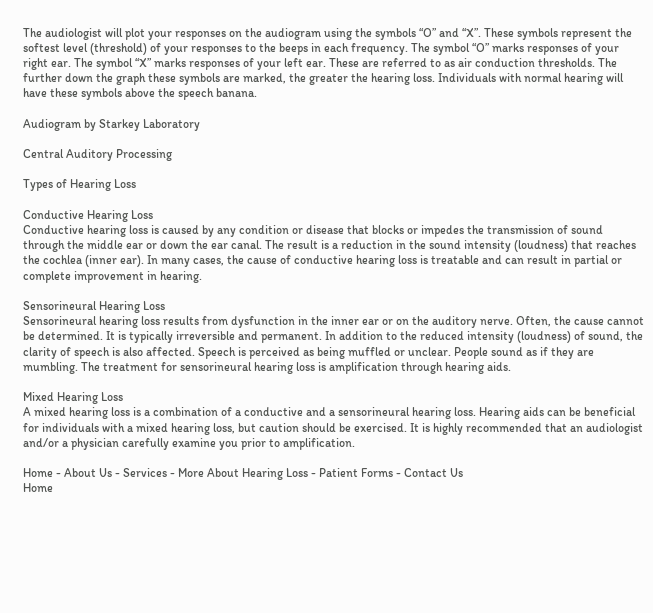The audiologist will plot your responses on the audiogram using the symbols “O” and “X”. These symbols represent the softest level (threshold) of your responses to the beeps in each frequency. The symbol “O” marks responses of your right ear. The symbol “X” marks responses of your left ear. These are referred to as air conduction thresholds. The further down the graph these symbols are marked, the greater the hearing loss. Individuals with normal hearing will have these symbols above the speech banana.

Audiogram by Starkey Laboratory

Central Auditory Processing

Types of Hearing Loss

Conductive Hearing Loss
Conductive hearing loss is caused by any condition or disease that blocks or impedes the transmission of sound through the middle ear or down the ear canal. The result is a reduction in the sound intensity (loudness) that reaches the cochlea (inner ear). In many cases, the cause of conductive hearing loss is treatable and can result in partial or complete improvement in hearing.

Sensorineural Hearing Loss
Sensorineural hearing loss results from dysfunction in the inner ear or on the auditory nerve. Often, the cause cannot be determined. It is typically irreversible and permanent. In addition to the reduced intensity (loudness) of sound, the clarity of speech is also affected. Speech is perceived as being muffled or unclear. People sound as if they are mumbling. The treatment for sensorineural hearing loss is amplification through hearing aids.

Mixed Hearing Loss
A mixed hearing loss is a combination of a conductive and a sensorineural hearing loss. Hearing aids can be beneficial for individuals with a mixed hearing loss, but caution should be exercised. It is highly recommended that an audiologist and/or a physician carefully examine you prior to amplification.

Home - About Us - Services - More About Hearing Loss - Patient Forms - Contact Us
Home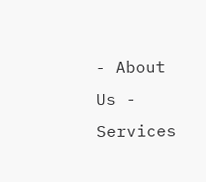- About Us - Services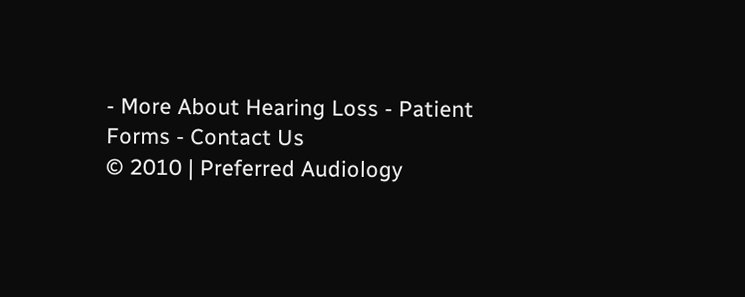- More About Hearing Loss - Patient Forms - Contact Us
© 2010 | Preferred Audiology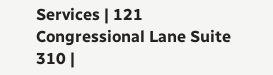Services | 121 Congressional Lane Suite 310 |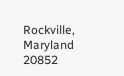Rockville, Maryland 20852